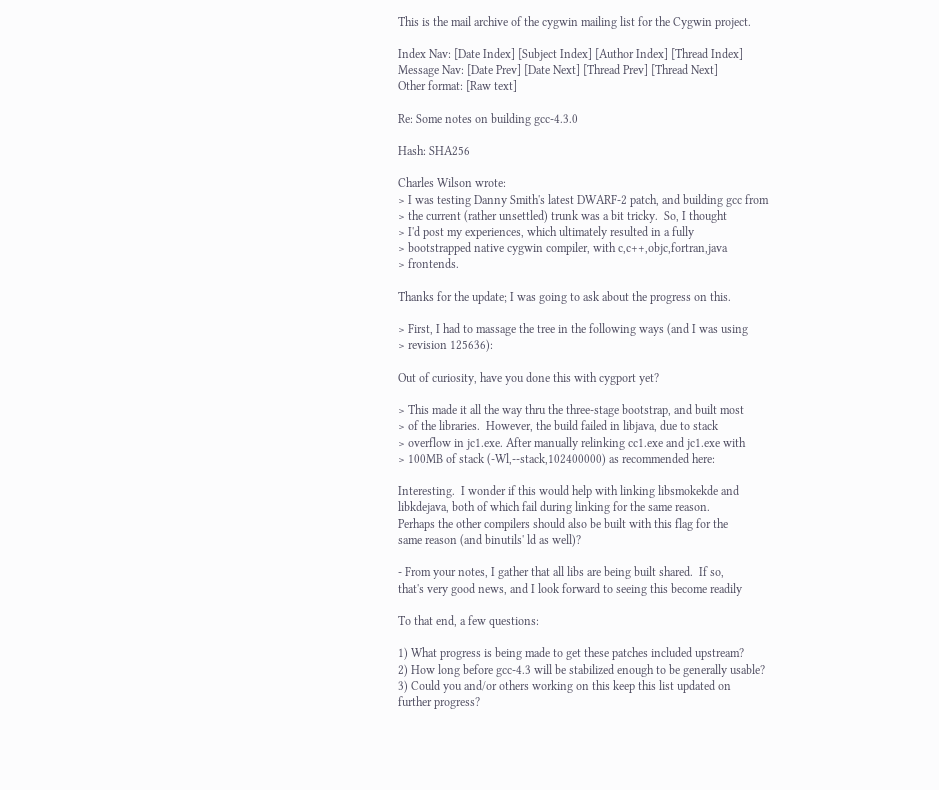This is the mail archive of the cygwin mailing list for the Cygwin project.

Index Nav: [Date Index] [Subject Index] [Author Index] [Thread Index]
Message Nav: [Date Prev] [Date Next] [Thread Prev] [Thread Next]
Other format: [Raw text]

Re: Some notes on building gcc-4.3.0

Hash: SHA256

Charles Wilson wrote:
> I was testing Danny Smith's latest DWARF-2 patch, and building gcc from
> the current (rather unsettled) trunk was a bit tricky.  So, I thought
> I'd post my experiences, which ultimately resulted in a fully
> bootstrapped native cygwin compiler, with c,c++,objc,fortran,java
> frontends.

Thanks for the update; I was going to ask about the progress on this.

> First, I had to massage the tree in the following ways (and I was using
> revision 125636):

Out of curiosity, have you done this with cygport yet?

> This made it all the way thru the three-stage bootstrap, and built most
> of the libraries.  However, the build failed in libjava, due to stack
> overflow in jc1.exe. After manually relinking cc1.exe and jc1.exe with
> 100MB of stack (-Wl,--stack,102400000) as recommended here:

Interesting.  I wonder if this would help with linking libsmokekde and
libkdejava, both of which fail during linking for the same reason.
Perhaps the other compilers should also be built with this flag for the
same reason (and binutils' ld as well)?

- From your notes, I gather that all libs are being built shared.  If so,
that's very good news, and I look forward to seeing this become readily

To that end, a few questions:

1) What progress is being made to get these patches included upstream?
2) How long before gcc-4.3 will be stabilized enough to be generally usable?
3) Could you and/or others working on this keep this list updated on
further progress?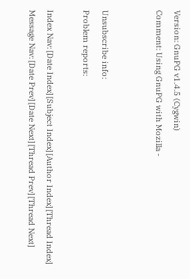Version: GnuPG v1.4.5 (Cygwin)
Comment: Using GnuPG with Mozilla -


Unsubscribe info:
Problem reports:

Index Nav: [Date Index] [Subject Index] [Author Index] [Thread Index]
Message Nav: [Date Prev] [Date Next] [Thread Prev] [Thread Next]